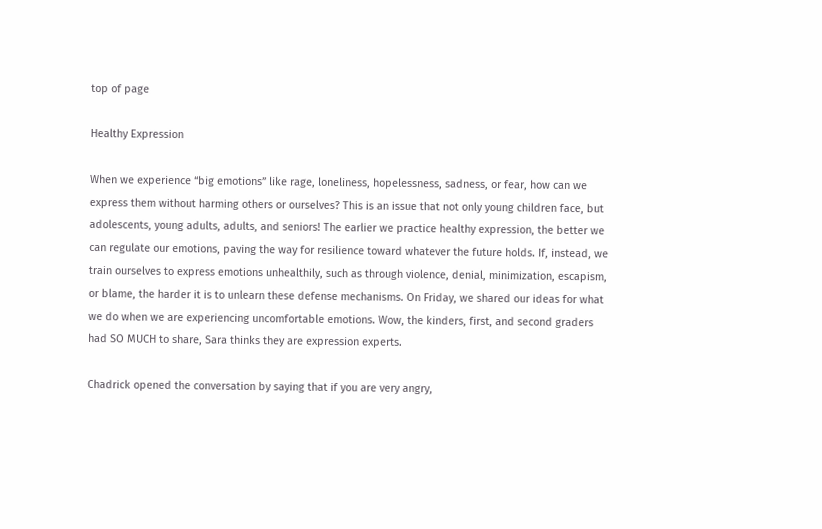top of page

Healthy Expression

When we experience “big emotions” like rage, loneliness, hopelessness, sadness, or fear, how can we express them without harming others or ourselves? This is an issue that not only young children face, but adolescents, young adults, adults, and seniors! The earlier we practice healthy expression, the better we can regulate our emotions, paving the way for resilience toward whatever the future holds. If, instead, we train ourselves to express emotions unhealthily, such as through violence, denial, minimization, escapism, or blame, the harder it is to unlearn these defense mechanisms. On Friday, we shared our ideas for what we do when we are experiencing uncomfortable emotions. Wow, the kinders, first, and second graders had SO MUCH to share, Sara thinks they are expression experts.

Chadrick opened the conversation by saying that if you are very angry,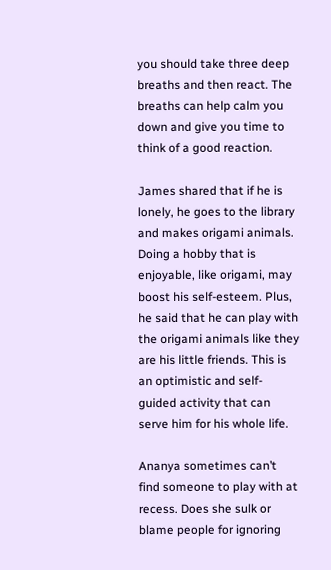you should take three deep breaths and then react. The breaths can help calm you down and give you time to think of a good reaction.

James shared that if he is lonely, he goes to the library and makes origami animals. Doing a hobby that is enjoyable, like origami, may boost his self-esteem. Plus, he said that he can play with the origami animals like they are his little friends. This is an optimistic and self-guided activity that can serve him for his whole life.

Ananya sometimes can’t find someone to play with at recess. Does she sulk or blame people for ignoring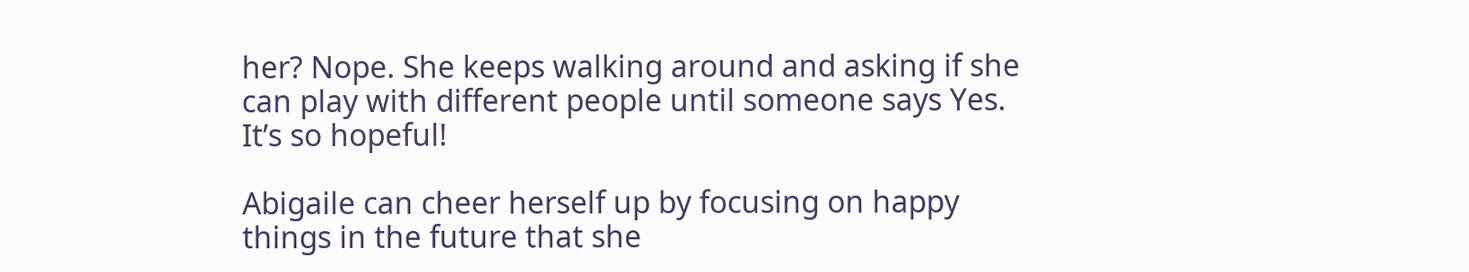her? Nope. She keeps walking around and asking if she can play with different people until someone says Yes. It’s so hopeful!

Abigaile can cheer herself up by focusing on happy things in the future that she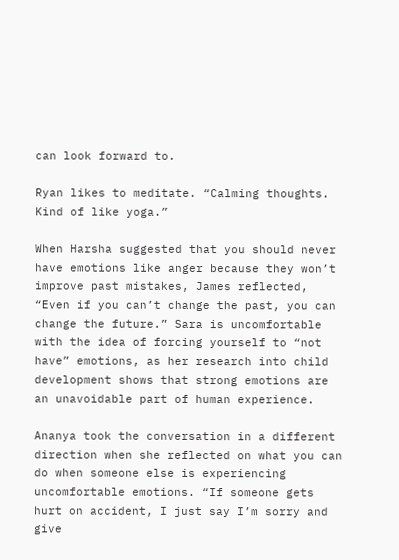can look forward to.

Ryan likes to meditate. “Calming thoughts. Kind of like yoga.”

When Harsha suggested that you should never have emotions like anger because they won’t improve past mistakes, James reflected, “Even if you can’t change the past, you can change the future.” Sara is uncomfortable with the idea of forcing yourself to “not have” emotions, as her research into child development shows that strong emotions are an unavoidable part of human experience.

Ananya took the conversation in a different direction when she reflected on what you can do when someone else is experiencing uncomfortable emotions. “If someone gets hurt on accident, I just say I’m sorry and give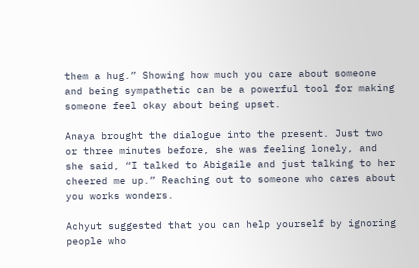them a hug.” Showing how much you care about someone and being sympathetic can be a powerful tool for making someone feel okay about being upset.

Anaya brought the dialogue into the present. Just two or three minutes before, she was feeling lonely, and she said, “I talked to Abigaile and just talking to her cheered me up.” Reaching out to someone who cares about you works wonders.

Achyut suggested that you can help yourself by ignoring people who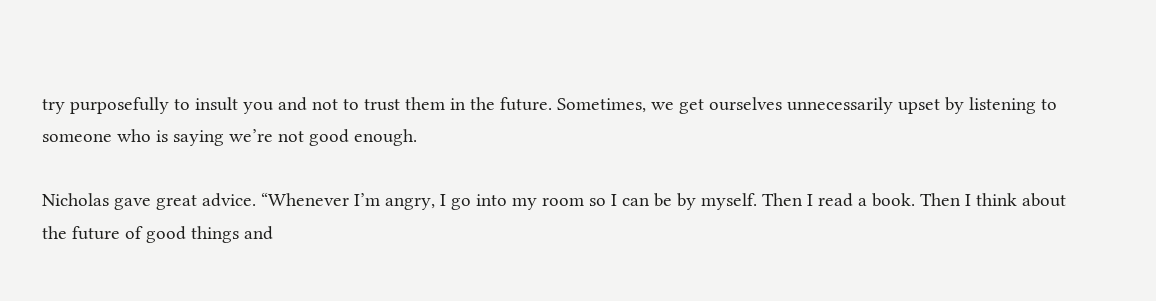try purposefully to insult you and not to trust them in the future. Sometimes, we get ourselves unnecessarily upset by listening to someone who is saying we’re not good enough.

Nicholas gave great advice. “Whenever I’m angry, I go into my room so I can be by myself. Then I read a book. Then I think about the future of good things and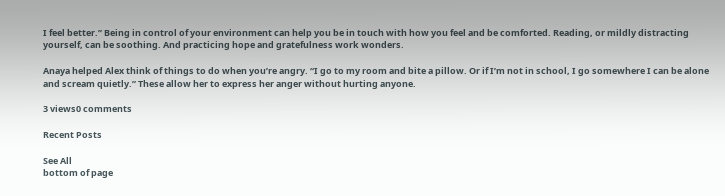I feel better.” Being in control of your environment can help you be in touch with how you feel and be comforted. Reading, or mildly distracting yourself, can be soothing. And practicing hope and gratefulness work wonders.

Anaya helped Alex think of things to do when you’re angry. “I go to my room and bite a pillow. Or if I’m not in school, I go somewhere I can be alone and scream quietly.” These allow her to express her anger without hurting anyone.

3 views0 comments

Recent Posts

See All
bottom of page